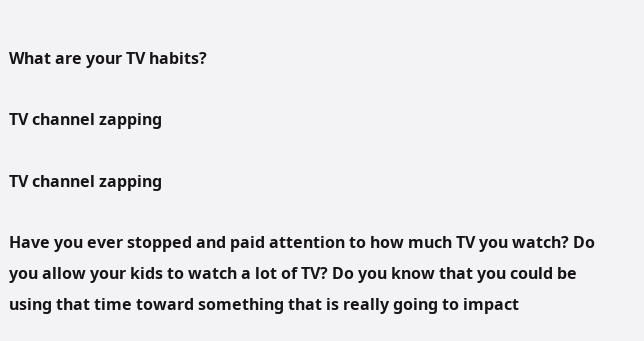What are your TV habits?

TV channel zapping

TV channel zapping

Have you ever stopped and paid attention to how much TV you watch? Do you allow your kids to watch a lot of TV? Do you know that you could be using that time toward something that is really going to impact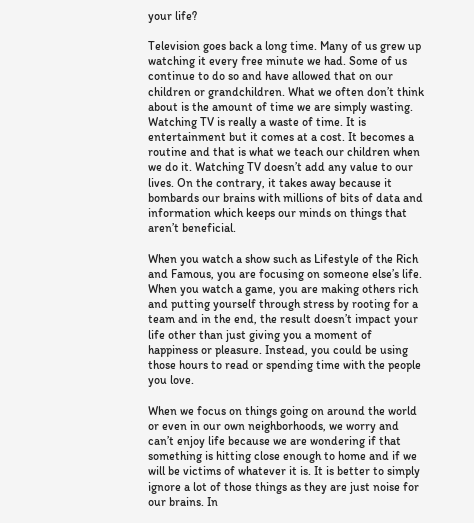your life?

Television goes back a long time. Many of us grew up watching it every free minute we had. Some of us continue to do so and have allowed that on our children or grandchildren. What we often don’t think about is the amount of time we are simply wasting. Watching TV is really a waste of time. It is entertainment but it comes at a cost. It becomes a routine and that is what we teach our children when we do it. Watching TV doesn’t add any value to our lives. On the contrary, it takes away because it bombards our brains with millions of bits of data and information which keeps our minds on things that aren’t beneficial.

When you watch a show such as Lifestyle of the Rich and Famous, you are focusing on someone else’s life. When you watch a game, you are making others rich and putting yourself through stress by rooting for a team and in the end, the result doesn’t impact your life other than just giving you a moment of happiness or pleasure. Instead, you could be using those hours to read or spending time with the people you love.

When we focus on things going on around the world or even in our own neighborhoods, we worry and can’t enjoy life because we are wondering if that something is hitting close enough to home and if we will be victims of whatever it is. It is better to simply ignore a lot of those things as they are just noise for our brains. In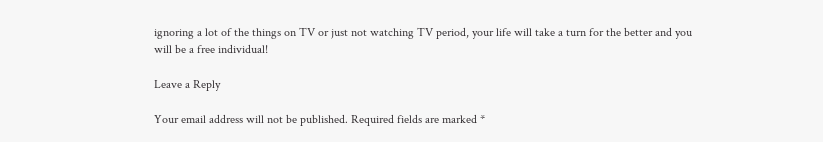ignoring a lot of the things on TV or just not watching TV period, your life will take a turn for the better and you will be a free individual!

Leave a Reply

Your email address will not be published. Required fields are marked *